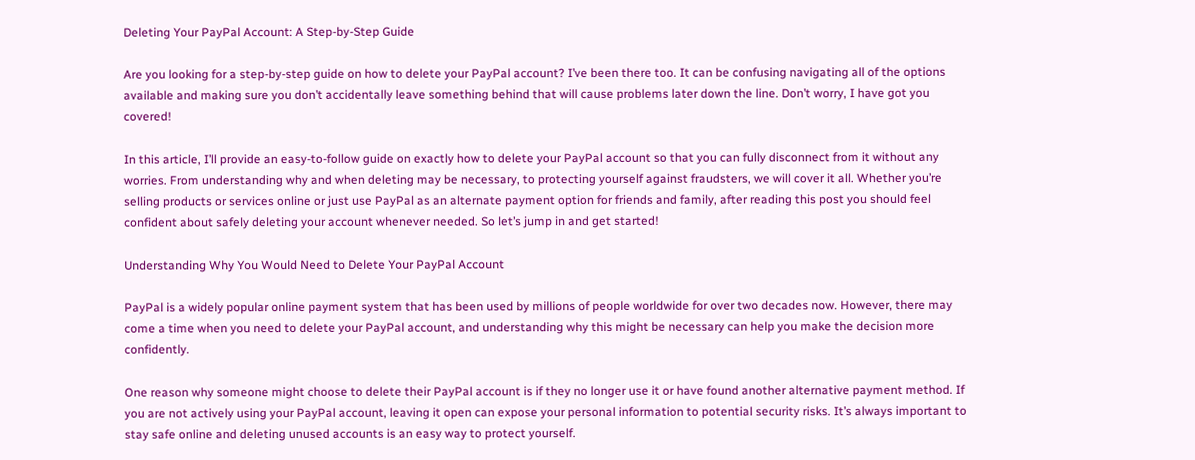Deleting Your PayPal Account: A Step-by-Step Guide

Are you looking for a step-by-step guide on how to delete your PayPal account? I’ve been there too. It can be confusing navigating all of the options available and making sure you don’t accidentally leave something behind that will cause problems later down the line. Don’t worry, I have got you covered!

In this article, I’ll provide an easy-to-follow guide on exactly how to delete your PayPal account so that you can fully disconnect from it without any worries. From understanding why and when deleting may be necessary, to protecting yourself against fraudsters, we will cover it all. Whether you’re selling products or services online or just use PayPal as an alternate payment option for friends and family, after reading this post you should feel confident about safely deleting your account whenever needed. So let’s jump in and get started!

Understanding Why You Would Need to Delete Your PayPal Account

PayPal is a widely popular online payment system that has been used by millions of people worldwide for over two decades now. However, there may come a time when you need to delete your PayPal account, and understanding why this might be necessary can help you make the decision more confidently.

One reason why someone might choose to delete their PayPal account is if they no longer use it or have found another alternative payment method. If you are not actively using your PayPal account, leaving it open can expose your personal information to potential security risks. It’s always important to stay safe online and deleting unused accounts is an easy way to protect yourself.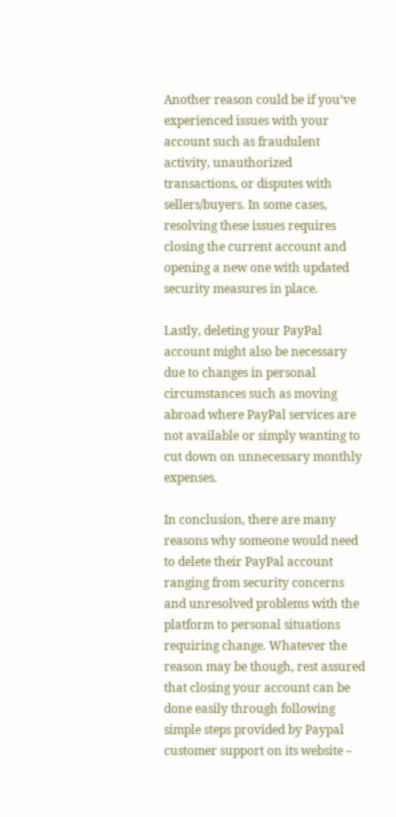Another reason could be if you’ve experienced issues with your account such as fraudulent activity, unauthorized transactions, or disputes with sellers/buyers. In some cases, resolving these issues requires closing the current account and opening a new one with updated security measures in place.

Lastly, deleting your PayPal account might also be necessary due to changes in personal circumstances such as moving abroad where PayPal services are not available or simply wanting to cut down on unnecessary monthly expenses.

In conclusion, there are many reasons why someone would need to delete their PayPal account ranging from security concerns and unresolved problems with the platform to personal situations requiring change. Whatever the reason may be though, rest assured that closing your account can be done easily through following simple steps provided by Paypal customer support on its website –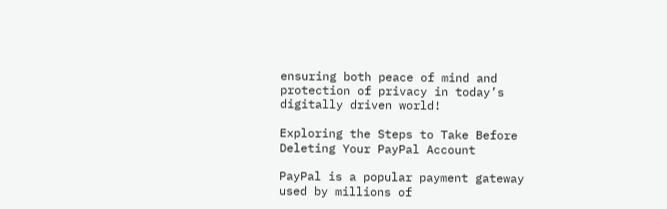ensuring both peace of mind and protection of privacy in today’s digitally driven world!

Exploring the Steps to Take Before Deleting Your PayPal Account

PayPal is a popular payment gateway used by millions of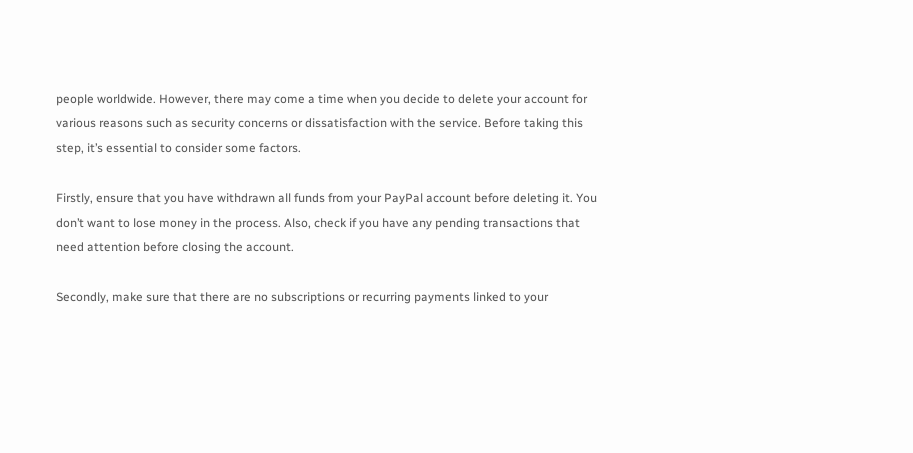people worldwide. However, there may come a time when you decide to delete your account for various reasons such as security concerns or dissatisfaction with the service. Before taking this step, it’s essential to consider some factors.

Firstly, ensure that you have withdrawn all funds from your PayPal account before deleting it. You don’t want to lose money in the process. Also, check if you have any pending transactions that need attention before closing the account.

Secondly, make sure that there are no subscriptions or recurring payments linked to your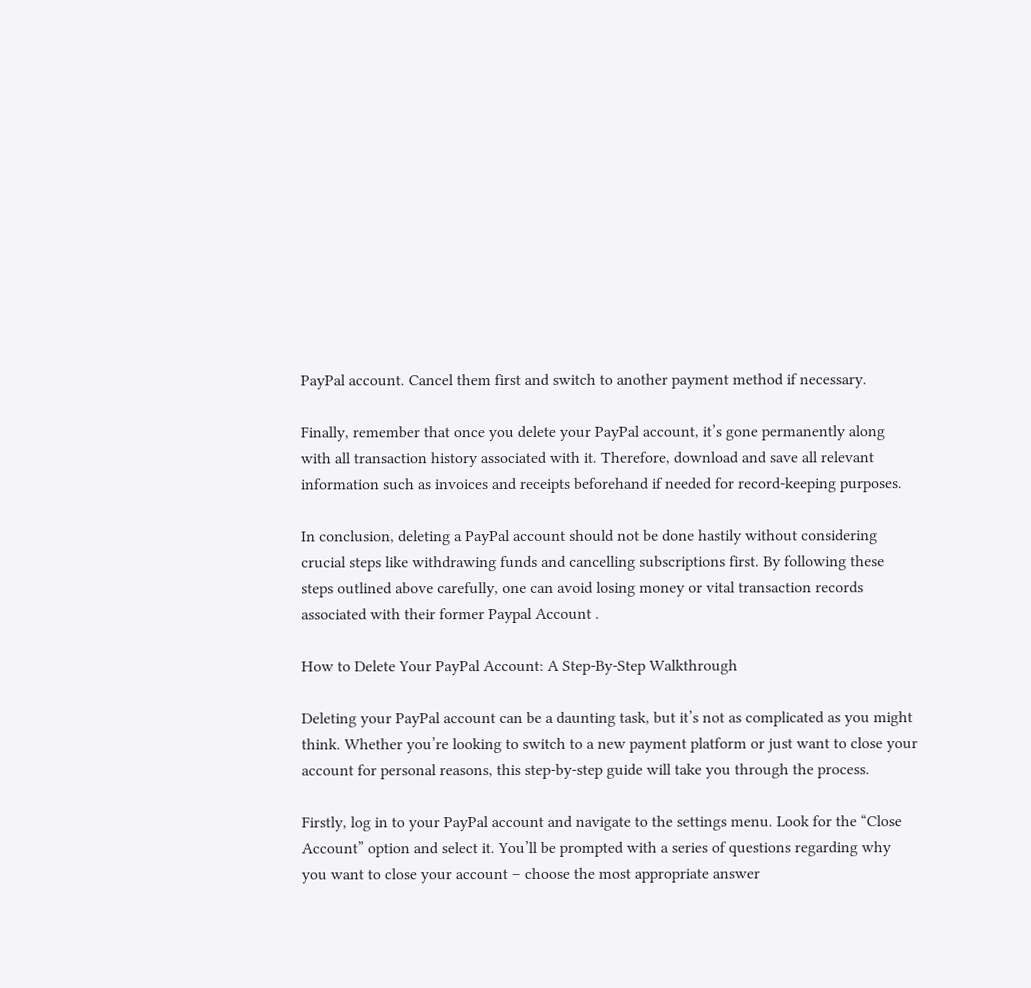PayPal account. Cancel them first and switch to another payment method if necessary.

Finally, remember that once you delete your PayPal account, it’s gone permanently along with all transaction history associated with it. Therefore, download and save all relevant information such as invoices and receipts beforehand if needed for record-keeping purposes.

In conclusion, deleting a PayPal account should not be done hastily without considering crucial steps like withdrawing funds and cancelling subscriptions first. By following these steps outlined above carefully, one can avoid losing money or vital transaction records associated with their former Paypal Account .

How to Delete Your PayPal Account: A Step-By-Step Walkthrough

Deleting your PayPal account can be a daunting task, but it’s not as complicated as you might think. Whether you’re looking to switch to a new payment platform or just want to close your account for personal reasons, this step-by-step guide will take you through the process.

Firstly, log in to your PayPal account and navigate to the settings menu. Look for the “Close Account” option and select it. You’ll be prompted with a series of questions regarding why you want to close your account – choose the most appropriate answer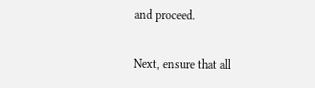and proceed.

Next, ensure that all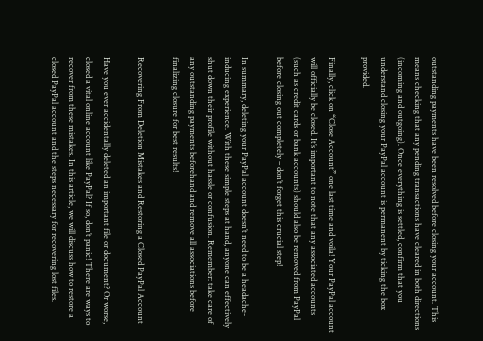outstanding payments have been resolved before closing your account. This means checking that any pending transactions have cleared in both directions (incoming and outgoing). Once everything is settled, confirm that you understand closing your PayPal account is permanent by ticking the box provided.

Finally, click on “Close Account” one last time and voila! Your PayPal account will officially be closed. It’s important to note that any associated accounts (such as credit cards or bank accounts) should also be removed from PayPal before closing out completely – don’t forget this crucial step!

In summary, deleting your PayPal account doesn’t need to be a headache-inducing experience. With these simple steps at hand, anyone can effectively shut down their profile without hassle or confusion. Remember: take care of any outstanding payments beforehand and remove all associations before finalizing closure for best results!

Recovering From Deletion Mistakes and Restoring a Closed PayPal Account

Have you ever accidentally deleted an important file or document? Or worse, closed a vital online account like PayPal? If so, don’t panic! There are ways to recover from these mistakes. In this article, we will discuss how to restore a closed PayPal account and the steps necessary for recovering lost files.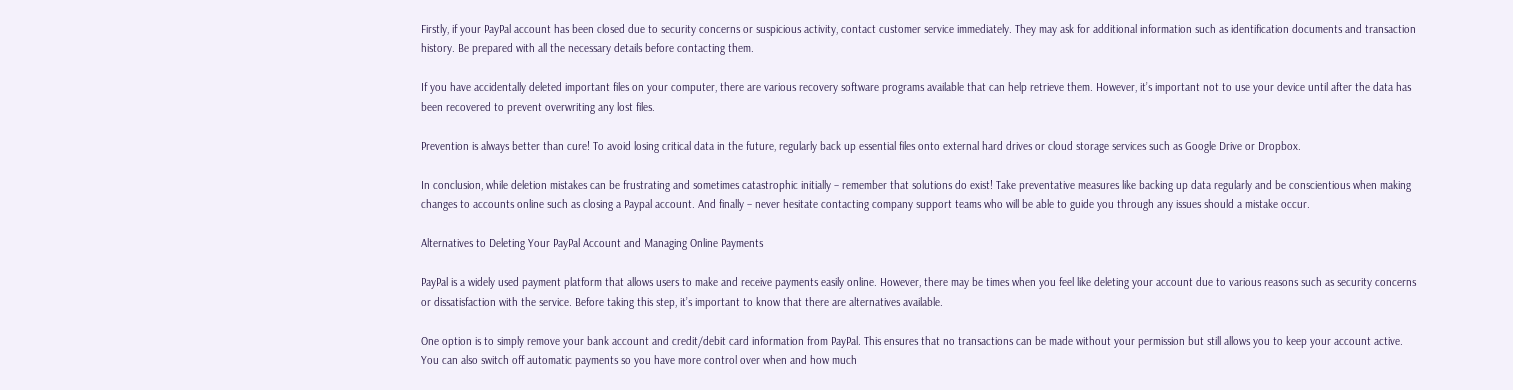Firstly, if your PayPal account has been closed due to security concerns or suspicious activity, contact customer service immediately. They may ask for additional information such as identification documents and transaction history. Be prepared with all the necessary details before contacting them.

If you have accidentally deleted important files on your computer, there are various recovery software programs available that can help retrieve them. However, it’s important not to use your device until after the data has been recovered to prevent overwriting any lost files.

Prevention is always better than cure! To avoid losing critical data in the future, regularly back up essential files onto external hard drives or cloud storage services such as Google Drive or Dropbox.

In conclusion, while deletion mistakes can be frustrating and sometimes catastrophic initially – remember that solutions do exist! Take preventative measures like backing up data regularly and be conscientious when making changes to accounts online such as closing a Paypal account. And finally – never hesitate contacting company support teams who will be able to guide you through any issues should a mistake occur.

Alternatives to Deleting Your PayPal Account and Managing Online Payments

PayPal is a widely used payment platform that allows users to make and receive payments easily online. However, there may be times when you feel like deleting your account due to various reasons such as security concerns or dissatisfaction with the service. Before taking this step, it’s important to know that there are alternatives available.

One option is to simply remove your bank account and credit/debit card information from PayPal. This ensures that no transactions can be made without your permission but still allows you to keep your account active. You can also switch off automatic payments so you have more control over when and how much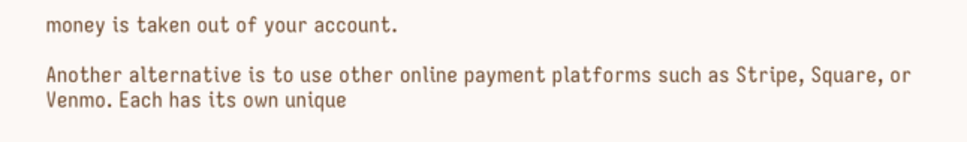money is taken out of your account.

Another alternative is to use other online payment platforms such as Stripe, Square, or Venmo. Each has its own unique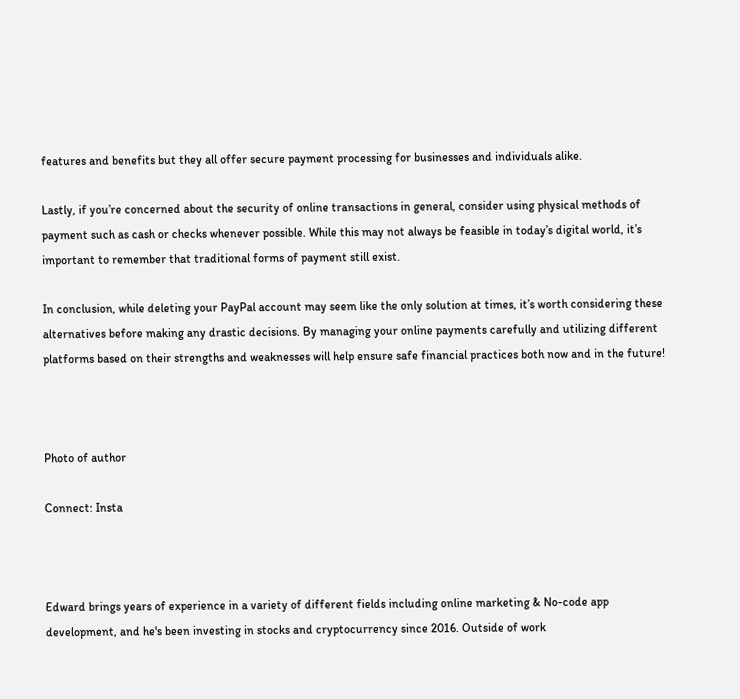features and benefits but they all offer secure payment processing for businesses and individuals alike.

Lastly, if you’re concerned about the security of online transactions in general, consider using physical methods of payment such as cash or checks whenever possible. While this may not always be feasible in today’s digital world, it’s important to remember that traditional forms of payment still exist.

In conclusion, while deleting your PayPal account may seem like the only solution at times, it’s worth considering these alternatives before making any drastic decisions. By managing your online payments carefully and utilizing different platforms based on their strengths and weaknesses will help ensure safe financial practices both now and in the future!



Photo of author

Connect: Insta



Edward brings years of experience in a variety of different fields including online marketing & No-code app development, and he's been investing in stocks and cryptocurrency since 2016. Outside of work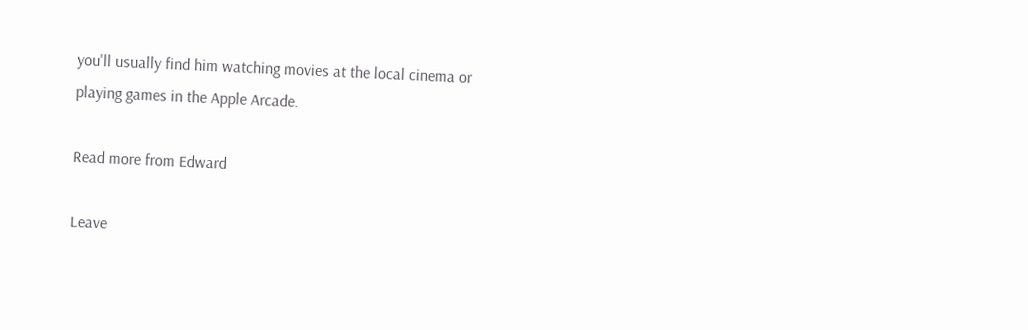you'll usually find him watching movies at the local cinema or playing games in the Apple Arcade.

Read more from Edward

Leave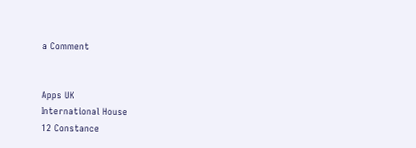a Comment


Apps UK
International House
12 Constance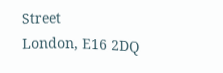Street
London, E16 2DQ